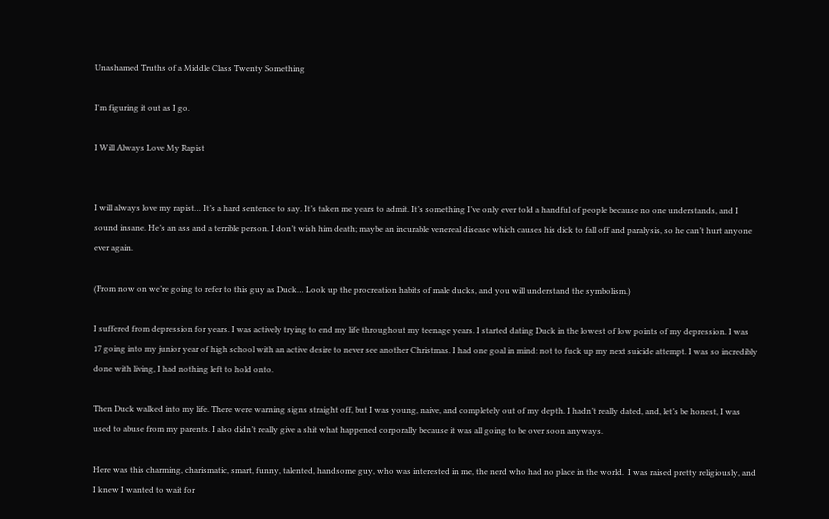Unashamed Truths of a Middle Class Twenty Something

I'm figuring it out as I go.

I Will Always Love My Rapist


I will always love my rapist… It’s a hard sentence to say. It’s taken me years to admit. It’s something I’ve only ever told a handful of people because no one understands, and I sound insane. He’s an ass and a terrible person. I don’t wish him death; maybe an incurable venereal disease which causes his dick to fall off and paralysis, so he can’t hurt anyone ever again.

(From now on we’re going to refer to this guy as Duck… Look up the procreation habits of male ducks, and you will understand the symbolism.)

I suffered from depression for years. I was actively trying to end my life throughout my teenage years. I started dating Duck in the lowest of low points of my depression. I was 17 going into my junior year of high school with an active desire to never see another Christmas. I had one goal in mind: not to fuck up my next suicide attempt. I was so incredibly done with living, I had nothing left to hold onto.

Then Duck walked into my life. There were warning signs straight off, but I was young, naive, and completely out of my depth. I hadn’t really dated, and, let’s be honest, I was used to abuse from my parents. I also didn’t really give a shit what happened corporally because it was all going to be over soon anyways.

Here was this charming, charismatic, smart, funny, talented, handsome guy, who was interested in me, the nerd who had no place in the world.  I was raised pretty religiously, and I knew I wanted to wait for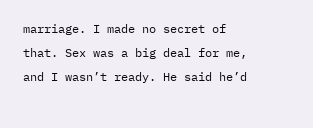marriage. I made no secret of that. Sex was a big deal for me, and I wasn’t ready. He said he’d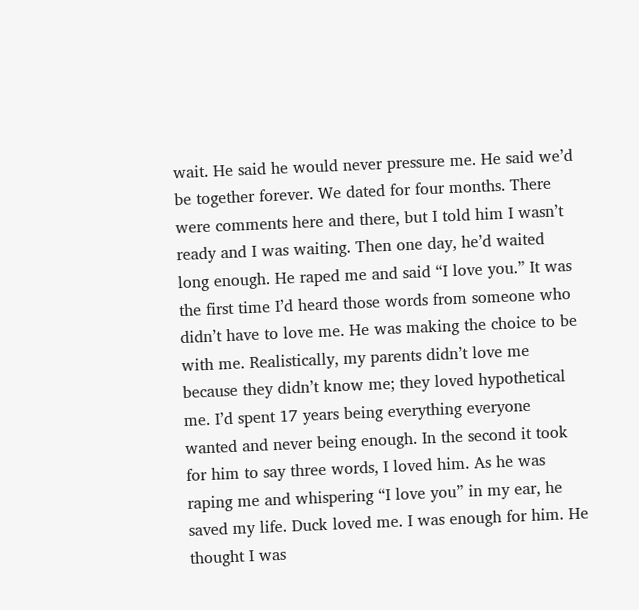wait. He said he would never pressure me. He said we’d be together forever. We dated for four months. There were comments here and there, but I told him I wasn’t ready and I was waiting. Then one day, he’d waited long enough. He raped me and said “I love you.” It was the first time I’d heard those words from someone who didn’t have to love me. He was making the choice to be with me. Realistically, my parents didn’t love me because they didn’t know me; they loved hypothetical me. I’d spent 17 years being everything everyone wanted and never being enough. In the second it took for him to say three words, I loved him. As he was raping me and whispering “I love you” in my ear, he saved my life. Duck loved me. I was enough for him. He thought I was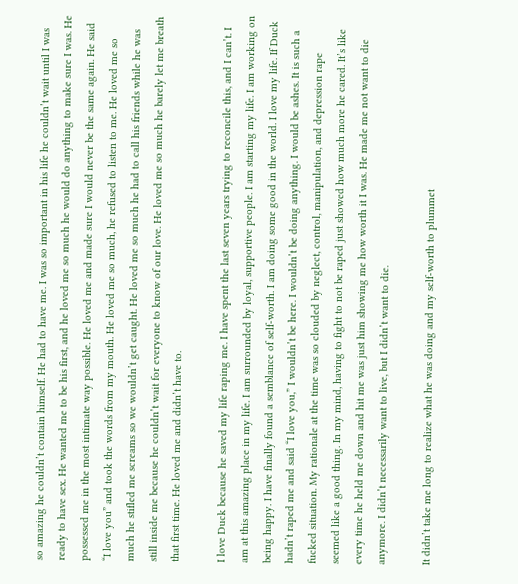so amazing he couldn’t contain himself. He had to have me. I was so important in his life he couldn’t wait until I was ready to have sex. He wanted me to be his first, and he loved me so much he would do anything to make sure I was. He possessed me in the most intimate way possible. He loved me and made sure I would never be the same again. He said “I love you” and took the words from my mouth. He loved me so much, he refused to listen to me. He loved me so much he stifled me screams so we wouldn’t get caught. He loved me so much he had to call his friends while he was still inside me because he couldn’t wait for everyone to know of our love. He loved me so much he barely let me breath that first time. He loved me and didn’t have to.

I love Duck because he saved my life raping me. I have spent the last seven years trying to reconcile this, and I can’t. I am at this amazing place in my life. I am surrounded by loyal, supportive people. I am starting my life. I am working on being happy. I have finally found a semblance of self-worth. I am doing some good in the world. I love my life. If Duck hadn’t raped me and said “I love you,” I wouldn’t be here. I wouldn’t be doing anything. I would be ashes. It is such a fucked situation. My rationale at the time was so clouded by neglect, control, manipulation, and depression rape seemed like a good thing. In my mind, having to fight to not be raped just showed how much more he cared. It’s like every time he held me down and hit me was just him showing me how worth it I was. He made me not want to die anymore. I didn’t necessarily want to live, but I didn’t want to die.

It didn’t take me long to realize what he was doing and my self-worth to plummet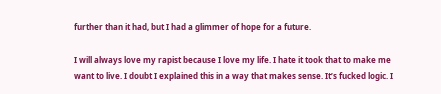further than it had, but I had a glimmer of hope for a future.

I will always love my rapist because I love my life. I hate it took that to make me want to live. I doubt I explained this in a way that makes sense. It’s fucked logic. I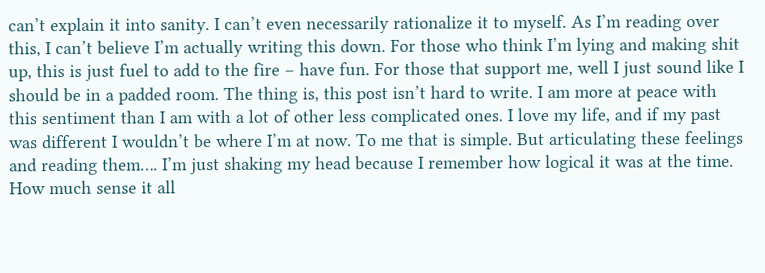can’t explain it into sanity. I can’t even necessarily rationalize it to myself. As I’m reading over this, I can’t believe I’m actually writing this down. For those who think I’m lying and making shit up, this is just fuel to add to the fire – have fun. For those that support me, well I just sound like I should be in a padded room. The thing is, this post isn’t hard to write. I am more at peace with this sentiment than I am with a lot of other less complicated ones. I love my life, and if my past was different I wouldn’t be where I’m at now. To me that is simple. But articulating these feelings and reading them…. I’m just shaking my head because I remember how logical it was at the time. How much sense it all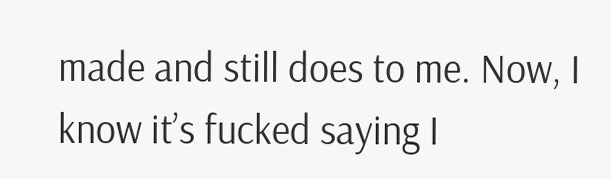made and still does to me. Now, I know it’s fucked saying I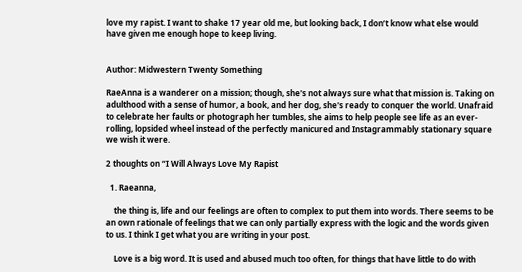love my rapist. I want to shake 17 year old me, but looking back, I don’t know what else would have given me enough hope to keep living.


Author: Midwestern Twenty Something

RaeAnna is a wanderer on a mission; though, she's not always sure what that mission is. Taking on adulthood with a sense of humor, a book, and her dog, she's ready to conquer the world. Unafraid to celebrate her faults or photograph her tumbles, she aims to help people see life as an ever-rolling, lopsided wheel instead of the perfectly manicured and Instagrammably stationary square we wish it were.

2 thoughts on “I Will Always Love My Rapist

  1. Raeanna,

    the thing is, life and our feelings are often to complex to put them into words. There seems to be an own rationale of feelings that we can only partially express with the logic and the words given to us. I think I get what you are writing in your post.

    Love is a big word. It is used and abused much too often, for things that have little to do with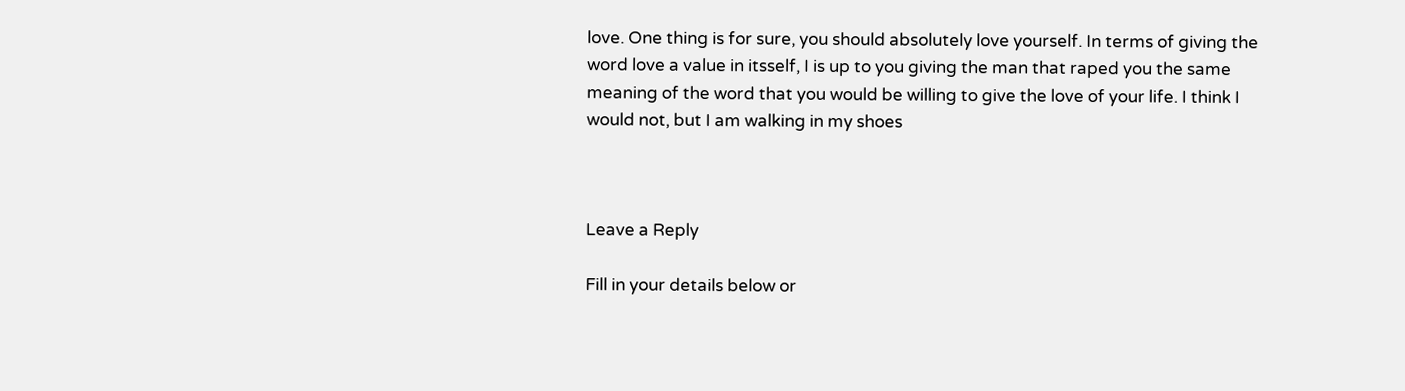love. One thing is for sure, you should absolutely love yourself. In terms of giving the word love a value in itsself, I is up to you giving the man that raped you the same meaning of the word that you would be willing to give the love of your life. I think I would not, but I am walking in my shoes



Leave a Reply

Fill in your details below or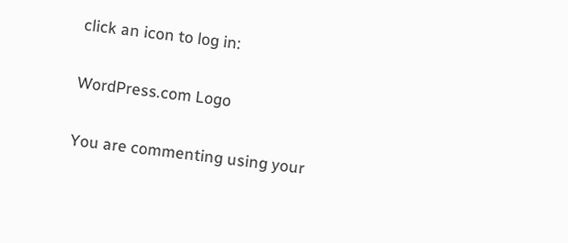click an icon to log in:

WordPress.com Logo

You are commenting using your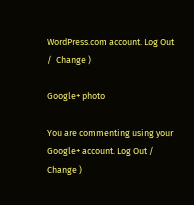WordPress.com account. Log Out /  Change )

Google+ photo

You are commenting using your Google+ account. Log Out /  Change )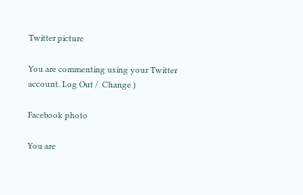Twitter picture

You are commenting using your Twitter account. Log Out /  Change )

Facebook photo

You are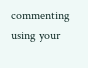commenting using your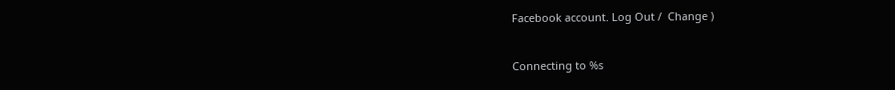Facebook account. Log Out /  Change )


Connecting to %s